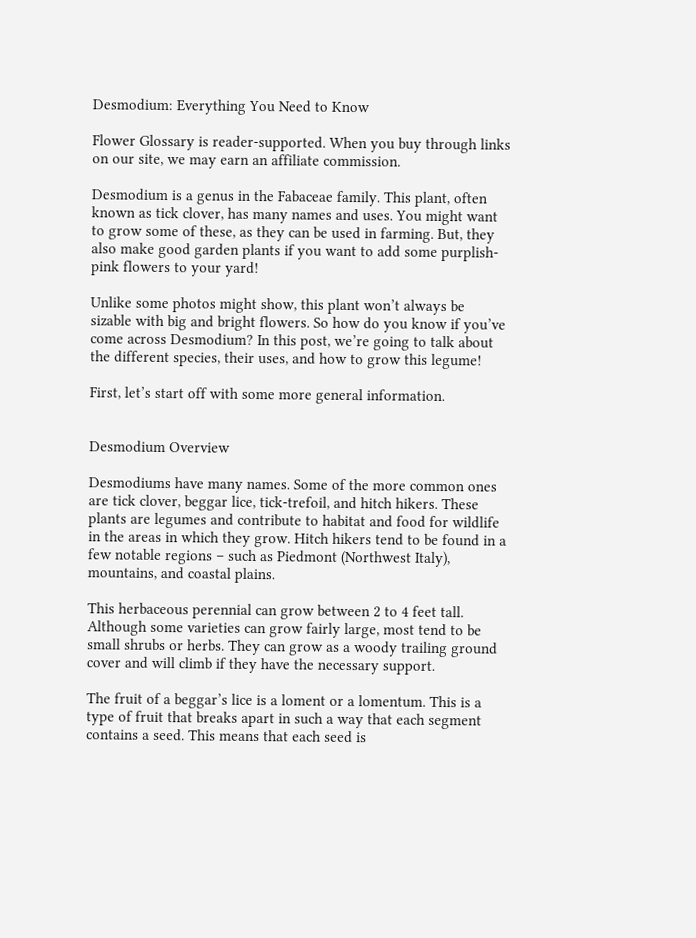Desmodium: Everything You Need to Know

Flower Glossary is reader-supported. When you buy through links on our site, we may earn an affiliate commission.

Desmodium is a genus in the Fabaceae family. This plant, often known as tick clover, has many names and uses. You might want to grow some of these, as they can be used in farming. But, they also make good garden plants if you want to add some purplish-pink flowers to your yard!

Unlike some photos might show, this plant won’t always be sizable with big and bright flowers. So how do you know if you’ve come across Desmodium? In this post, we’re going to talk about the different species, their uses, and how to grow this legume!

First, let’s start off with some more general information.


Desmodium Overview

Desmodiums have many names. Some of the more common ones are tick clover, beggar lice, tick-trefoil, and hitch hikers. These plants are legumes and contribute to habitat and food for wildlife in the areas in which they grow. Hitch hikers tend to be found in a few notable regions – such as Piedmont (Northwest Italy), mountains, and coastal plains.

This herbaceous perennial can grow between 2 to 4 feet tall. Although some varieties can grow fairly large, most tend to be small shrubs or herbs. They can grow as a woody trailing ground cover and will climb if they have the necessary support.

The fruit of a beggar’s lice is a loment or a lomentum. This is a type of fruit that breaks apart in such a way that each segment contains a seed. This means that each seed is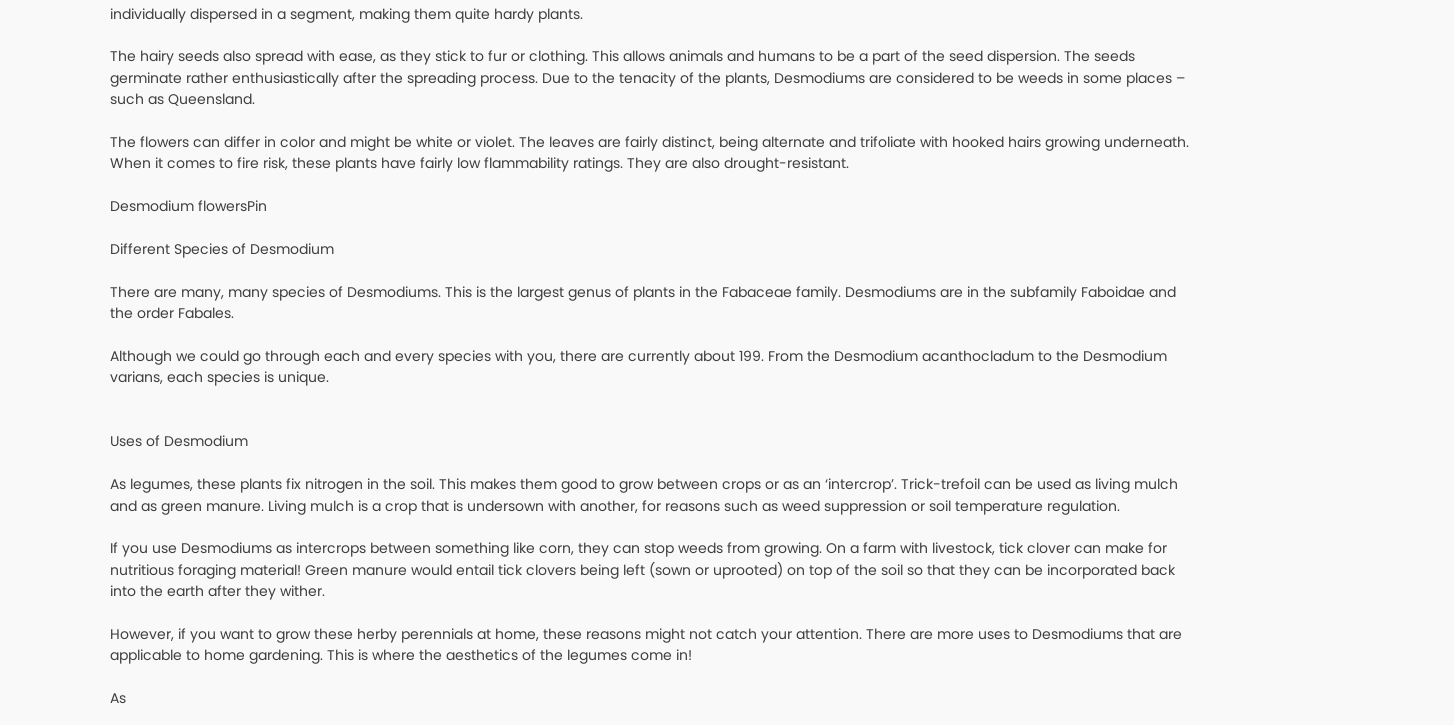individually dispersed in a segment, making them quite hardy plants.

The hairy seeds also spread with ease, as they stick to fur or clothing. This allows animals and humans to be a part of the seed dispersion. The seeds germinate rather enthusiastically after the spreading process. Due to the tenacity of the plants, Desmodiums are considered to be weeds in some places – such as Queensland.

The flowers can differ in color and might be white or violet. The leaves are fairly distinct, being alternate and trifoliate with hooked hairs growing underneath. When it comes to fire risk, these plants have fairly low flammability ratings. They are also drought-resistant.

Desmodium flowersPin

Different Species of Desmodium

There are many, many species of Desmodiums. This is the largest genus of plants in the Fabaceae family. Desmodiums are in the subfamily Faboidae and the order Fabales.

Although we could go through each and every species with you, there are currently about 199. From the Desmodium acanthocladum to the Desmodium varians, each species is unique.


Uses of Desmodium

As legumes, these plants fix nitrogen in the soil. This makes them good to grow between crops or as an ‘intercrop’. Trick-trefoil can be used as living mulch and as green manure. Living mulch is a crop that is undersown with another, for reasons such as weed suppression or soil temperature regulation.

If you use Desmodiums as intercrops between something like corn, they can stop weeds from growing. On a farm with livestock, tick clover can make for nutritious foraging material! Green manure would entail tick clovers being left (sown or uprooted) on top of the soil so that they can be incorporated back into the earth after they wither.

However, if you want to grow these herby perennials at home, these reasons might not catch your attention. There are more uses to Desmodiums that are applicable to home gardening. This is where the aesthetics of the legumes come in!

As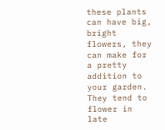these plants can have big, bright flowers, they can make for a pretty addition to your garden. They tend to flower in late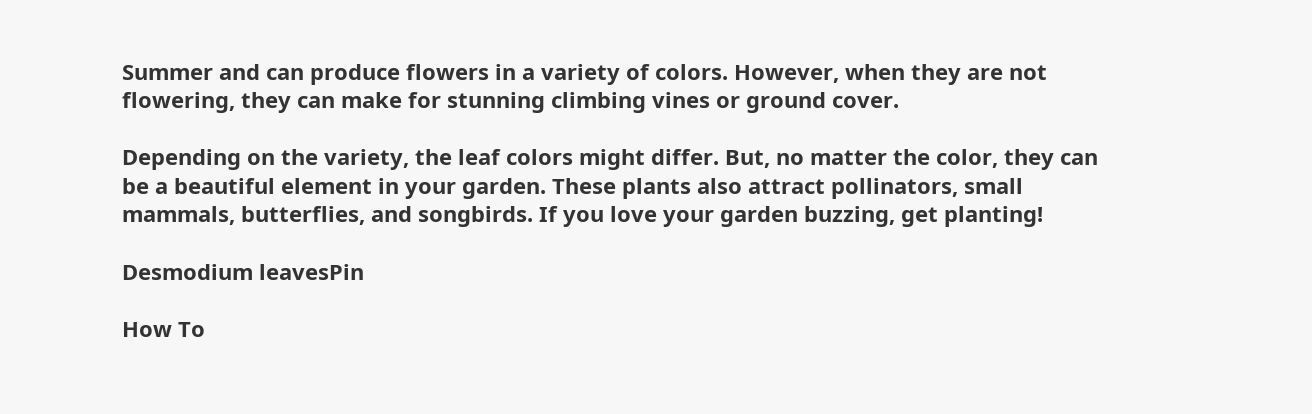Summer and can produce flowers in a variety of colors. However, when they are not flowering, they can make for stunning climbing vines or ground cover.

Depending on the variety, the leaf colors might differ. But, no matter the color, they can be a beautiful element in your garden. These plants also attract pollinators, small mammals, butterflies, and songbirds. If you love your garden buzzing, get planting!

Desmodium leavesPin

How To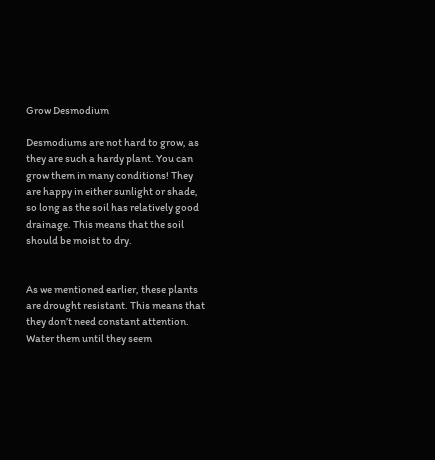Grow Desmodium

Desmodiums are not hard to grow, as they are such a hardy plant. You can grow them in many conditions! They are happy in either sunlight or shade, so long as the soil has relatively good drainage. This means that the soil should be moist to dry.


As we mentioned earlier, these plants are drought resistant. This means that they don’t need constant attention. Water them until they seem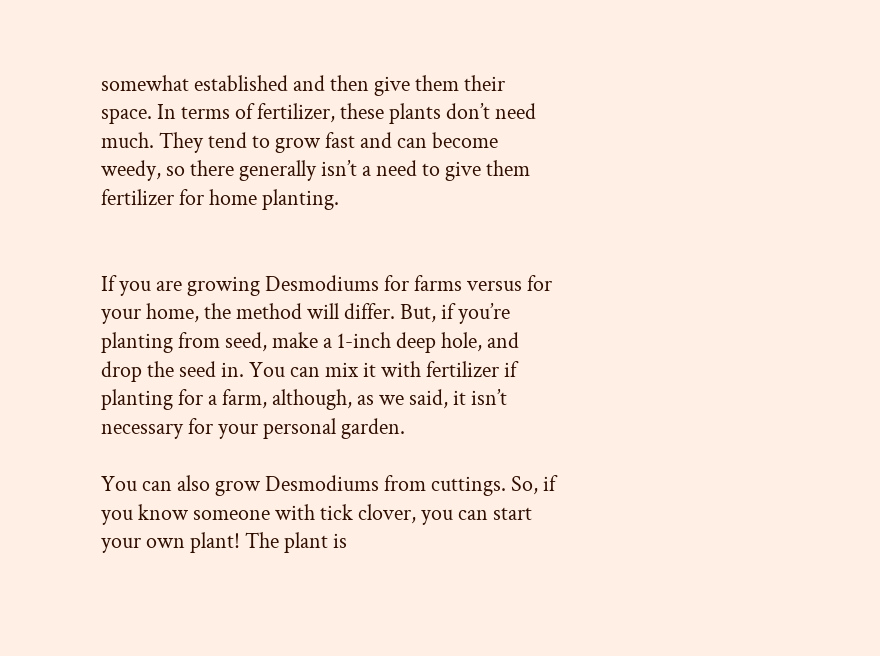somewhat established and then give them their space. In terms of fertilizer, these plants don’t need much. They tend to grow fast and can become weedy, so there generally isn’t a need to give them fertilizer for home planting.


If you are growing Desmodiums for farms versus for your home, the method will differ. But, if you’re planting from seed, make a 1-inch deep hole, and drop the seed in. You can mix it with fertilizer if planting for a farm, although, as we said, it isn’t necessary for your personal garden.

You can also grow Desmodiums from cuttings. So, if you know someone with tick clover, you can start your own plant! The plant is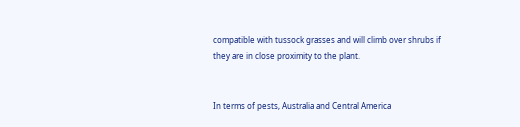compatible with tussock grasses and will climb over shrubs if they are in close proximity to the plant.


In terms of pests, Australia and Central America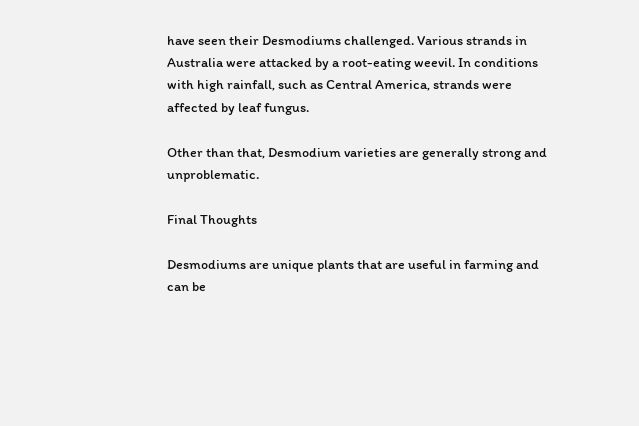have seen their Desmodiums challenged. Various strands in Australia were attacked by a root-eating weevil. In conditions with high rainfall, such as Central America, strands were affected by leaf fungus.

Other than that, Desmodium varieties are generally strong and unproblematic.

Final Thoughts

Desmodiums are unique plants that are useful in farming and can be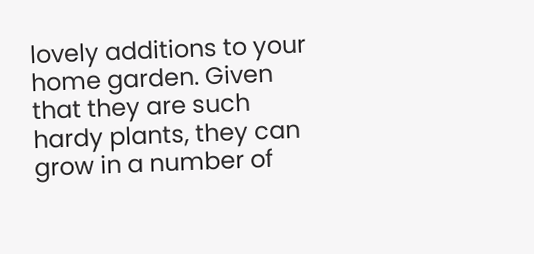lovely additions to your home garden. Given that they are such hardy plants, they can grow in a number of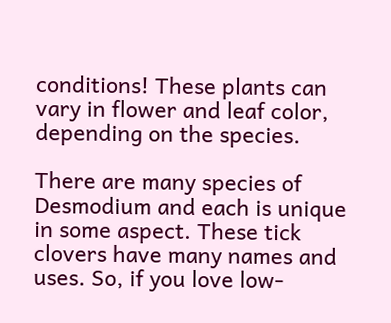conditions! These plants can vary in flower and leaf color, depending on the species.

There are many species of Desmodium and each is unique in some aspect. These tick clovers have many names and uses. So, if you love low-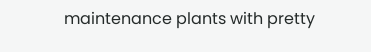maintenance plants with pretty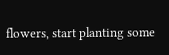flowers, start planting some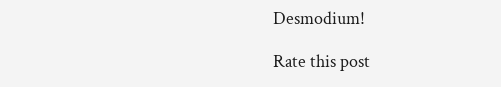Desmodium!

Rate this post